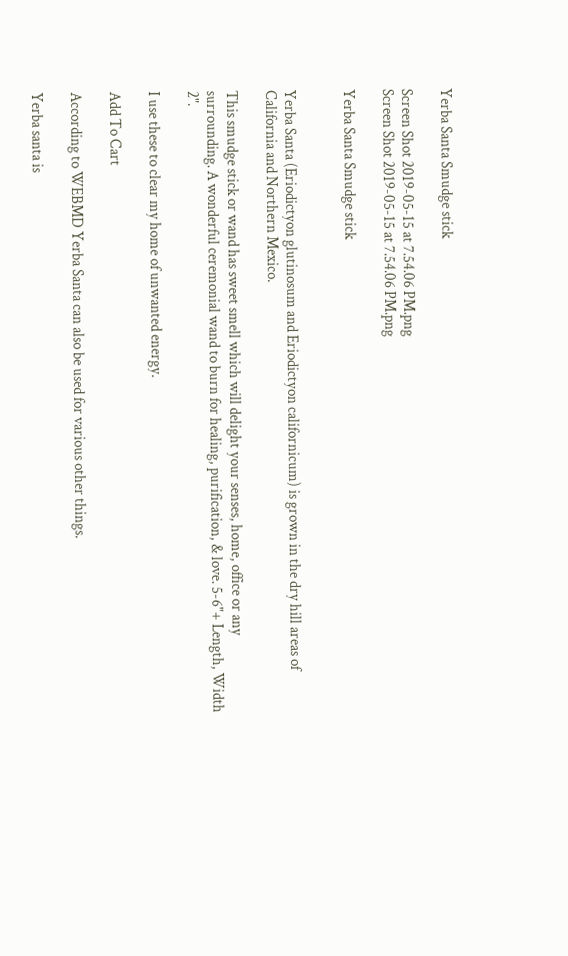Yerba Santa Smudge stick

Screen Shot 2019-05-15 at 7.54.06 PM.png
Screen Shot 2019-05-15 at 7.54.06 PM.png

Yerba Santa Smudge stick


Yerba Santa (Eriodictyon glutinosum and Eriodictyon californicum) is grown in the dry hill areas of California and Northern Mexico.

This smudge stick or wand has sweet smell which will delight your senses, home, office or any surrounding. A wonderful ceremonial wand to burn for healing, purification, & love. 5-6"+ Length, Width 2".

I use these to clear my home of unwanted energy.

Add To Cart

According to WEBMD Yerba Santa can also be used for various other things.

Yerba santa is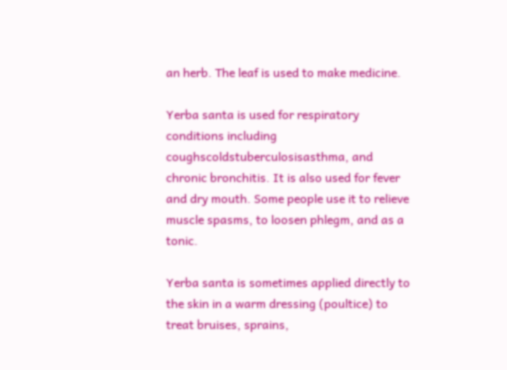an herb. The leaf is used to make medicine.

Yerba santa is used for respiratory conditions including coughscoldstuberculosisasthma, and chronic bronchitis. It is also used for fever and dry mouth. Some people use it to relieve muscle spasms, to loosen phlegm, and as a tonic.

Yerba santa is sometimes applied directly to the skin in a warm dressing (poultice) to treat bruises, sprains,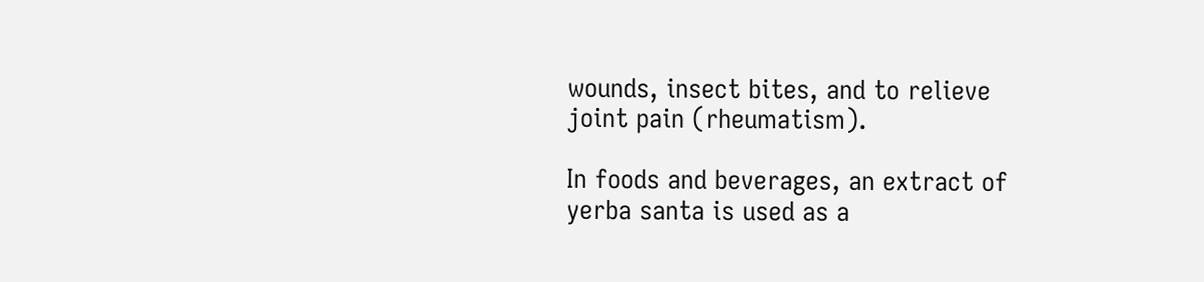wounds, insect bites, and to relieve joint pain (rheumatism).

In foods and beverages, an extract of yerba santa is used as a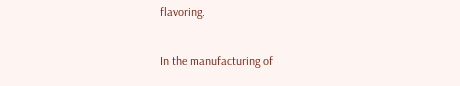flavoring.

In the manufacturing of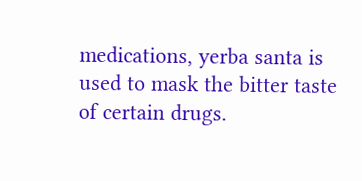medications, yerba santa is used to mask the bitter taste of certain drugs.